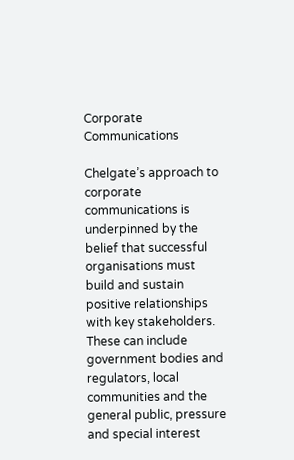Corporate Communications

Chelgate’s approach to corporate communications is underpinned by the belief that successful organisations must build and sustain positive relationships with key stakeholders. These can include government bodies and regulators, local communities and the general public, pressure and special interest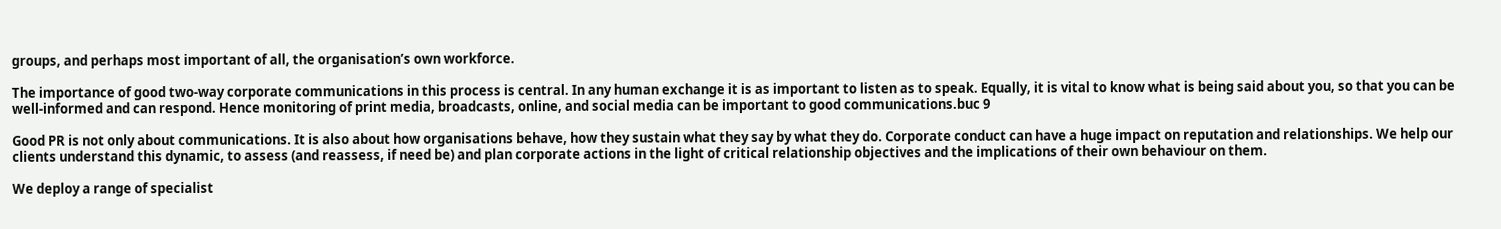groups, and perhaps most important of all, the organisation’s own workforce.

The importance of good two-way corporate communications in this process is central. In any human exchange it is as important to listen as to speak. Equally, it is vital to know what is being said about you, so that you can be well-informed and can respond. Hence monitoring of print media, broadcasts, online, and social media can be important to good communications.buc 9

Good PR is not only about communications. It is also about how organisations behave, how they sustain what they say by what they do. Corporate conduct can have a huge impact on reputation and relationships. We help our clients understand this dynamic, to assess (and reassess, if need be) and plan corporate actions in the light of critical relationship objectives and the implications of their own behaviour on them.

We deploy a range of specialist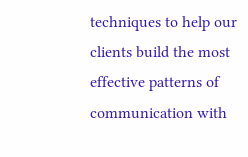techniques to help our clients build the most effective patterns of communication with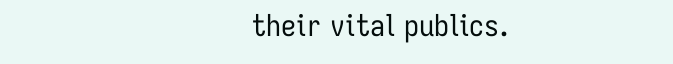their vital publics.